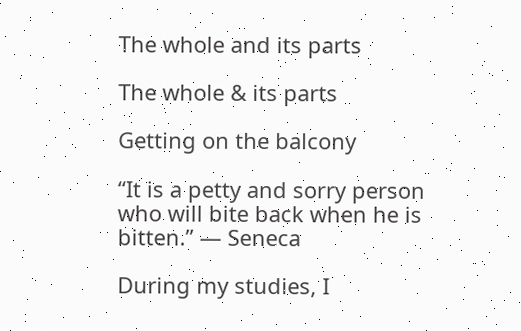The whole and its parts

The whole & its parts

Getting on the balcony

“It is a petty and sorry person who will bite back when he is bitten.” — Seneca

During my studies, I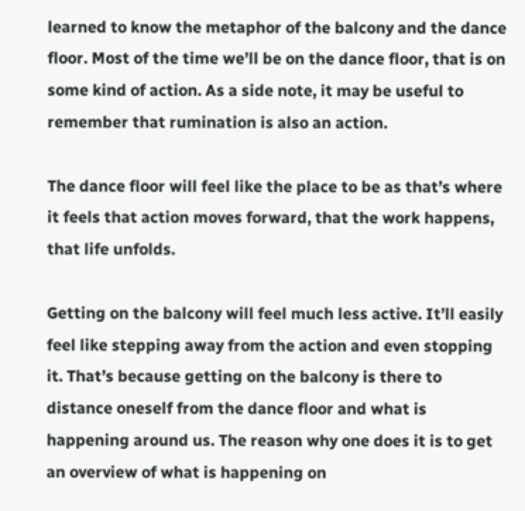learned to know the metaphor of the balcony and the dance floor. Most of the time we’ll be on the dance floor, that is on some kind of action. As a side note, it may be useful to remember that rumination is also an action.

The dance floor will feel like the place to be as that’s where it feels that action moves forward, that the work happens, that life unfolds.

Getting on the balcony will feel much less active. It’ll easily feel like stepping away from the action and even stopping it. That’s because getting on the balcony is there to distance oneself from the dance floor and what is happening around us. The reason why one does it is to get an overview of what is happening on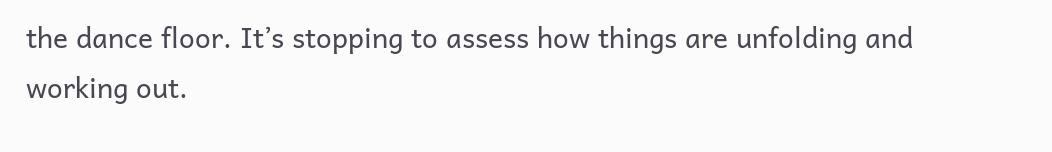the dance floor. It’s stopping to assess how things are unfolding and working out.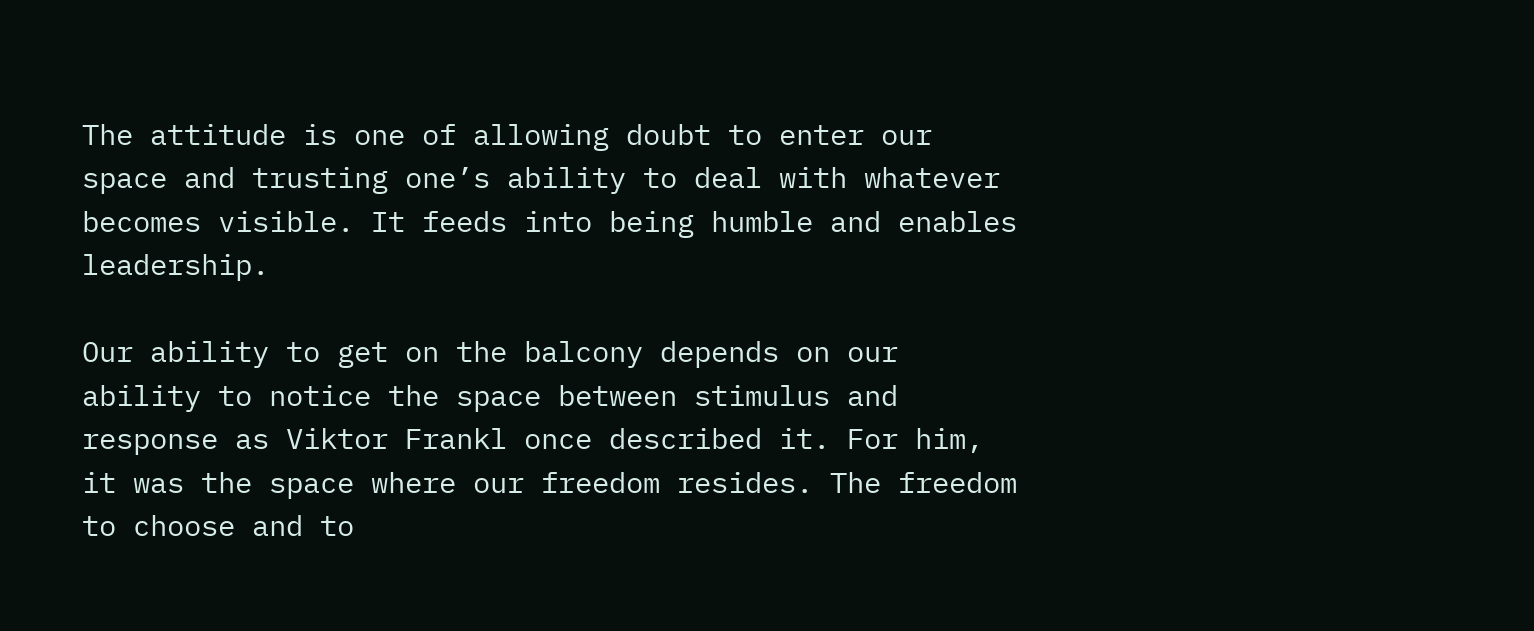The attitude is one of allowing doubt to enter our space and trusting one’s ability to deal with whatever becomes visible. It feeds into being humble and enables leadership.

Our ability to get on the balcony depends on our ability to notice the space between stimulus and response as Viktor Frankl once described it. For him, it was the space where our freedom resides. The freedom to choose and to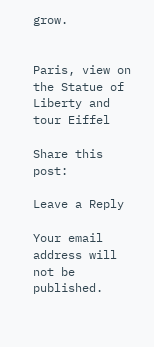grow.


Paris, view on the Statue of Liberty and tour Eiffel

Share this post:

Leave a Reply

Your email address will not be published.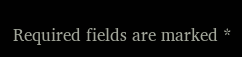Required fields are marked *